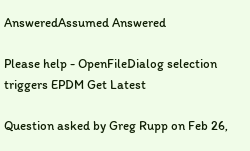AnsweredAssumed Answered

Please help - OpenFileDialog selection triggers EPDM Get Latest

Question asked by Greg Rupp on Feb 26,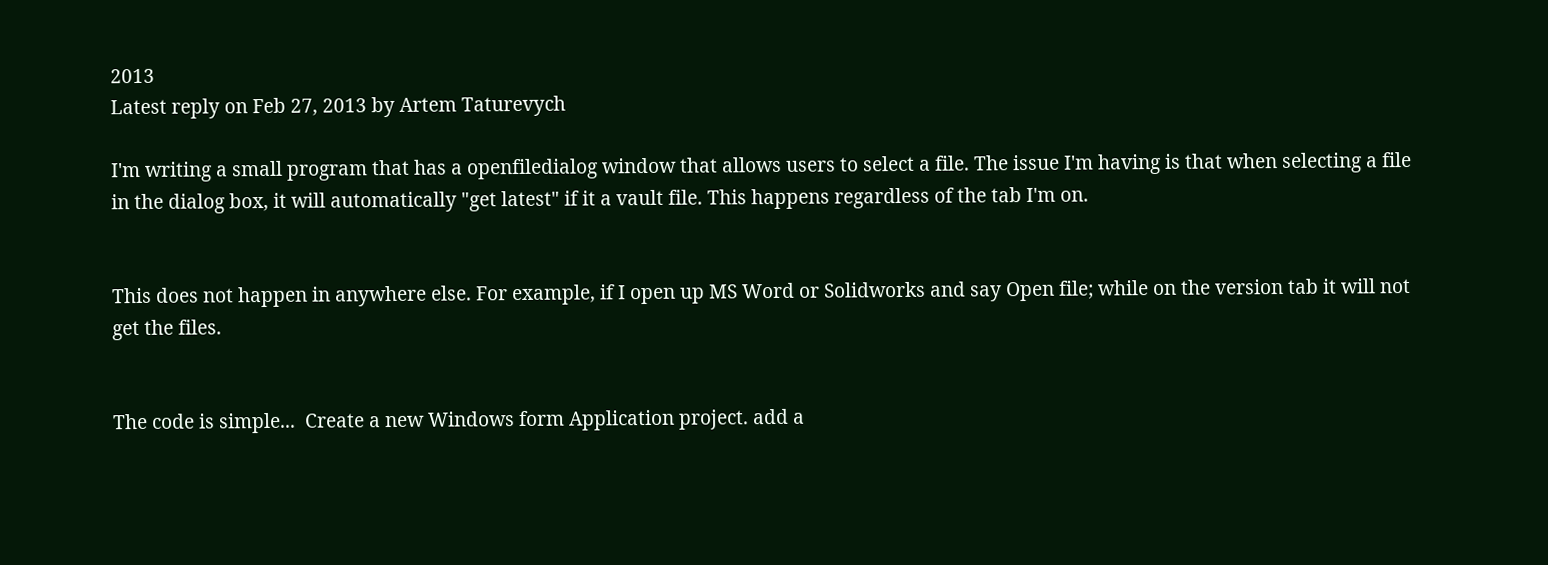2013
Latest reply on Feb 27, 2013 by Artem Taturevych

I'm writing a small program that has a openfiledialog window that allows users to select a file. The issue I'm having is that when selecting a file in the dialog box, it will automatically "get latest" if it a vault file. This happens regardless of the tab I'm on.


This does not happen in anywhere else. For example, if I open up MS Word or Solidworks and say Open file; while on the version tab it will not get the files.


The code is simple...  Create a new Windows form Application project. add a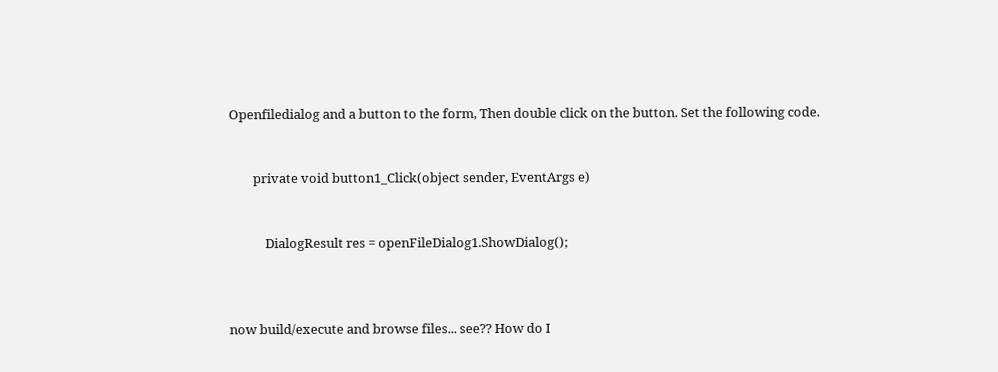Openfiledialog and a button to the form, Then double click on the button. Set the following code.


        private void button1_Click(object sender, EventArgs e)


            DialogResult res = openFileDialog1.ShowDialog();



now build/execute and browse files... see?? How do I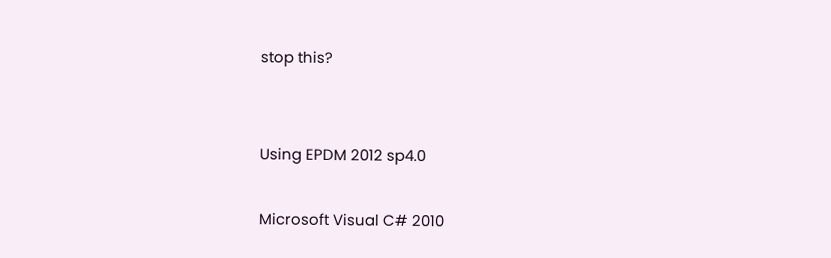stop this?


Using EPDM 2012 sp4.0

Microsoft Visual C# 2010